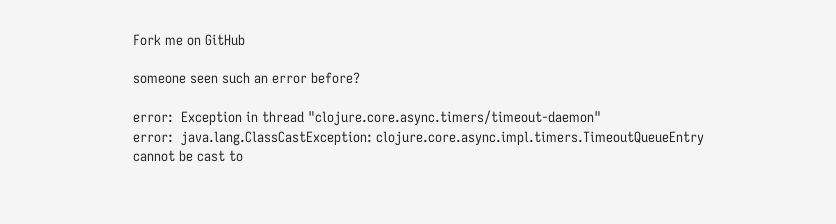Fork me on GitHub

someone seen such an error before?

error:  Exception in thread "clojure.core.async.timers/timeout-daemon"
error:  java.lang.ClassCastException: clojure.core.async.impl.timers.TimeoutQueueEntry cannot be cast to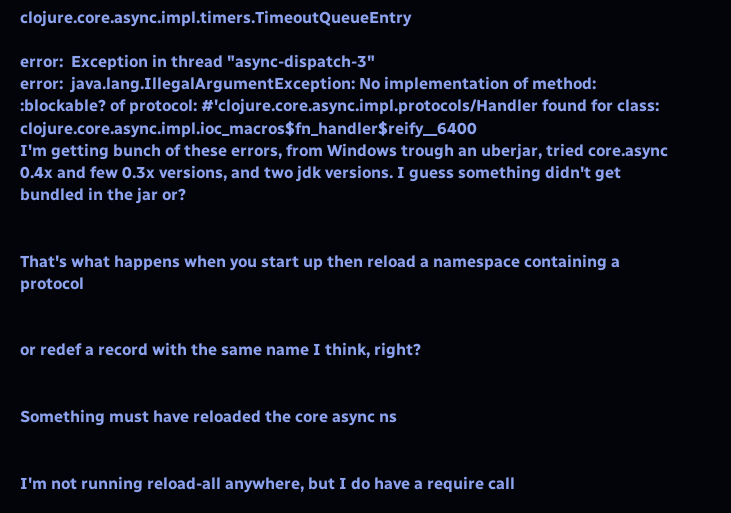clojure.core.async.impl.timers.TimeoutQueueEntry

error:  Exception in thread "async-dispatch-3"
error:  java.lang.IllegalArgumentException: No implementation of method: :blockable? of protocol: #'clojure.core.async.impl.protocols/Handler found for class: clojure.core.async.impl.ioc_macros$fn_handler$reify__6400
I'm getting bunch of these errors, from Windows trough an uberjar, tried core.async 0.4x and few 0.3x versions, and two jdk versions. I guess something didn't get bundled in the jar or?


That's what happens when you start up then reload a namespace containing a protocol


or redef a record with the same name I think, right?


Something must have reloaded the core async ns


I'm not running reload-all anywhere, but I do have a require call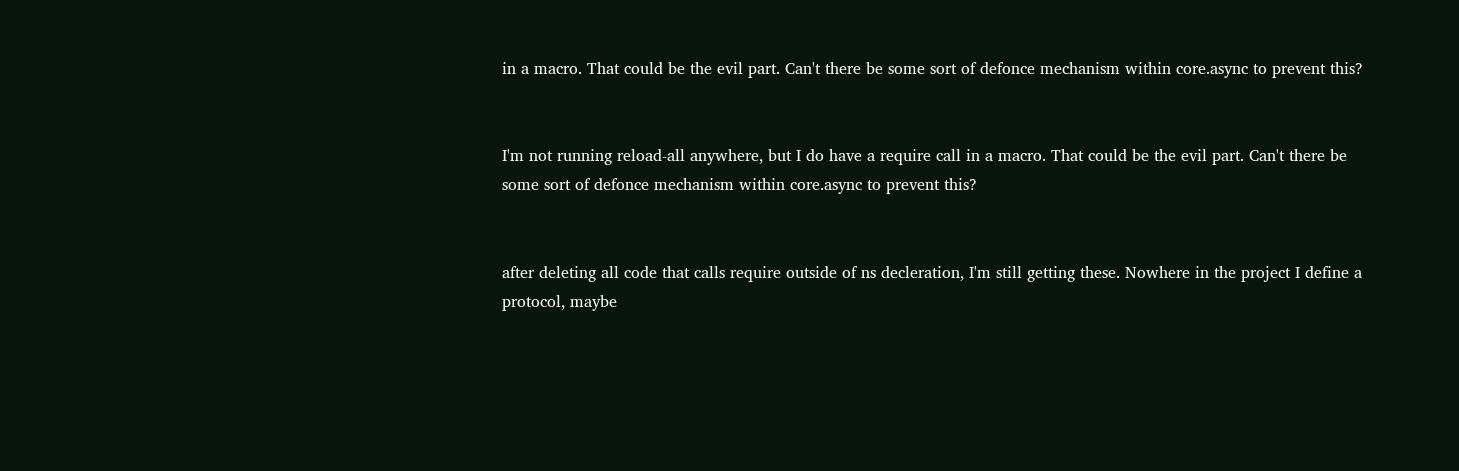in a macro. That could be the evil part. Can't there be some sort of defonce mechanism within core.async to prevent this?


I'm not running reload-all anywhere, but I do have a require call in a macro. That could be the evil part. Can't there be some sort of defonce mechanism within core.async to prevent this?


after deleting all code that calls require outside of ns decleration, I'm still getting these. Nowhere in the project I define a protocol, maybe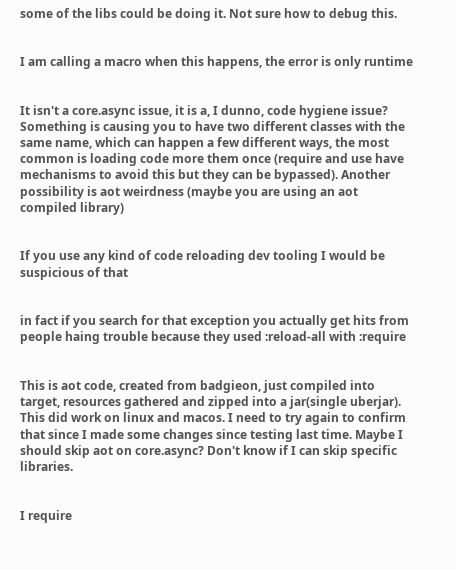some of the libs could be doing it. Not sure how to debug this.


I am calling a macro when this happens, the error is only runtime


It isn't a core.async issue, it is a, I dunno, code hygiene issue? Something is causing you to have two different classes with the same name, which can happen a few different ways, the most common is loading code more them once (require and use have mechanisms to avoid this but they can be bypassed). Another possibility is aot weirdness (maybe you are using an aot compiled library)


If you use any kind of code reloading dev tooling I would be suspicious of that


in fact if you search for that exception you actually get hits from people haing trouble because they used :reload-all with :require


This is aot code, created from badgieon, just compiled into target, resources gathered and zipped into a jar(single uberjar). This did work on linux and macos. I need to try again to confirm that since I made some changes since testing last time. Maybe I should skip aot on core.async? Don't know if I can skip specific libraries.


I require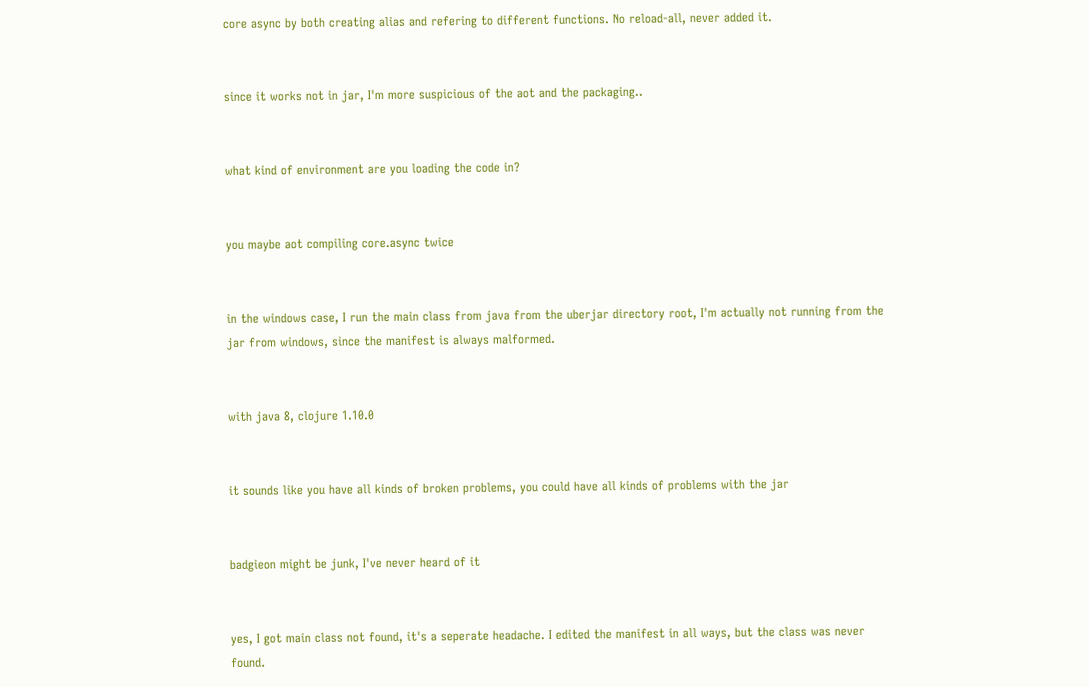core async by both creating alias and refering to different functions. No reload-all, never added it.


since it works not in jar, I'm more suspicious of the aot and the packaging..


what kind of environment are you loading the code in?


you maybe aot compiling core.async twice


in the windows case, I run the main class from java from the uberjar directory root, I'm actually not running from the jar from windows, since the manifest is always malformed.


with java 8, clojure 1.10.0


it sounds like you have all kinds of broken problems, you could have all kinds of problems with the jar


badgieon might be junk, I've never heard of it


yes, I got main class not found, it's a seperate headache. I edited the manifest in all ways, but the class was never found.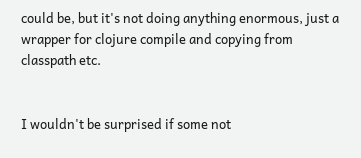could be, but it's not doing anything enormous, just a wrapper for clojure compile and copying from classpath etc.


I wouldn't be surprised if some not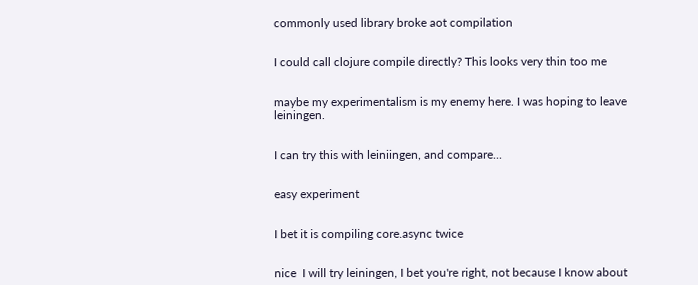commonly used library broke aot compilation


I could call clojure compile directly? This looks very thin too me


maybe my experimentalism is my enemy here. I was hoping to leave leiningen.


I can try this with leiniingen, and compare...


easy experiment


I bet it is compiling core.async twice


nice  I will try leiningen, I bet you're right, not because I know about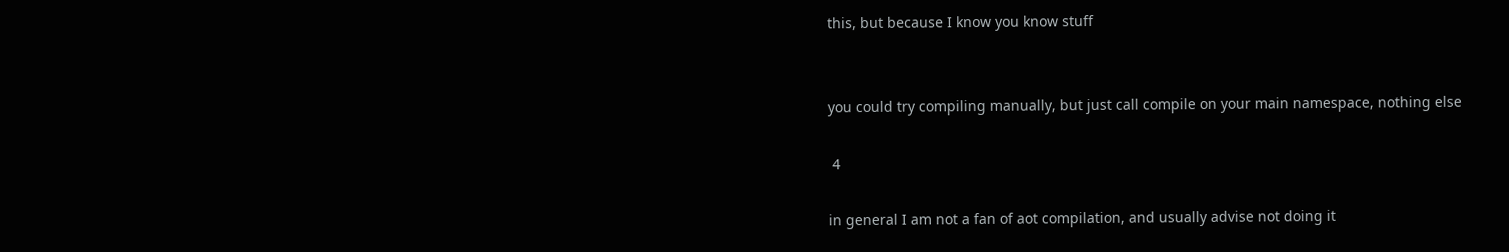this, but because I know you know stuff


you could try compiling manually, but just call compile on your main namespace, nothing else

 4

in general I am not a fan of aot compilation, and usually advise not doing it